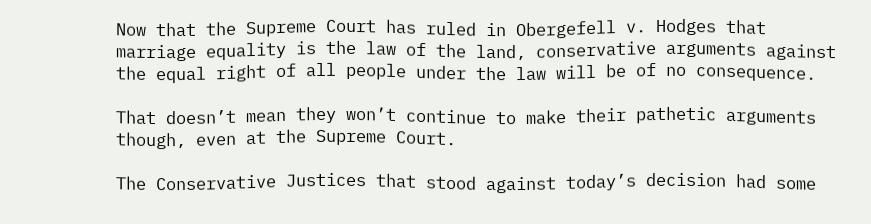Now that the Supreme Court has ruled in Obergefell v. Hodges that marriage equality is the law of the land, conservative arguments against the equal right of all people under the law will be of no consequence.

That doesn’t mean they won’t continue to make their pathetic arguments though, even at the Supreme Court.

The Conservative Justices that stood against today’s decision had some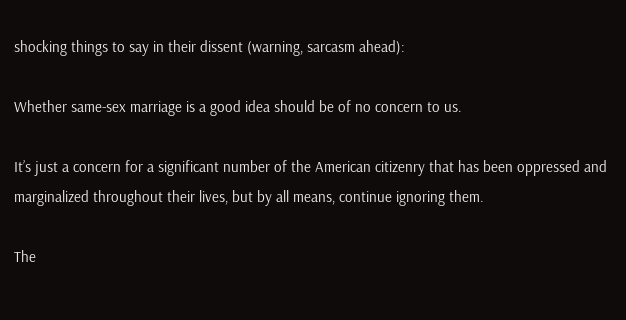shocking things to say in their dissent (warning, sarcasm ahead):

Whether same-sex marriage is a good idea should be of no concern to us.

It’s just a concern for a significant number of the American citizenry that has been oppressed and marginalized throughout their lives, but by all means, continue ignoring them.

The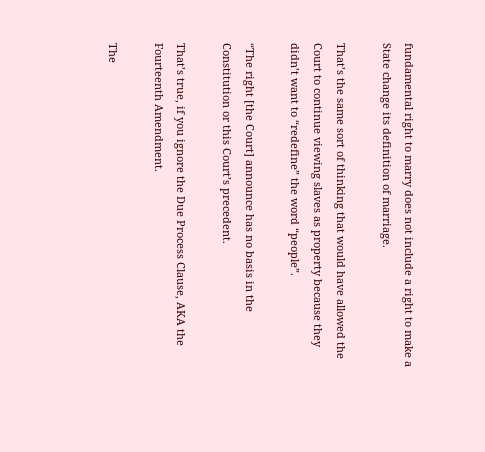fundamental right to marry does not include a right to make a State change its definition of marriage.

That’s the same sort of thinking that would have allowed the Court to continue viewing slaves as property because they didn’t want to “redefine” the word “people”.

“The right [the Court] announce has no basis in the Constitution or this Court’s precedent.

That’s true, if you ignore the Due Process Clause, AKA the Fourteenth Amendment.

The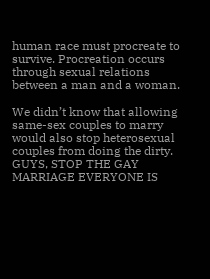human race must procreate to survive. Procreation occurs through sexual relations between a man and a woman.

We didn’t know that allowing same-sex couples to marry would also stop heterosexual couples from doing the dirty. GUYS, STOP THE GAY MARRIAGE EVERYONE IS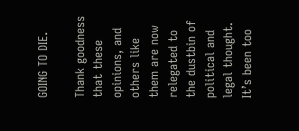GOING TO DIE.

Thank goodness that these opinions, and others like them are now relegated to the dustbin of political and legal thought. It’s been too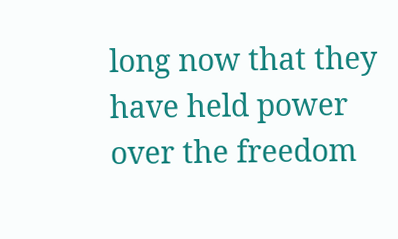long now that they have held power over the freedom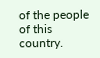of the people of this country.